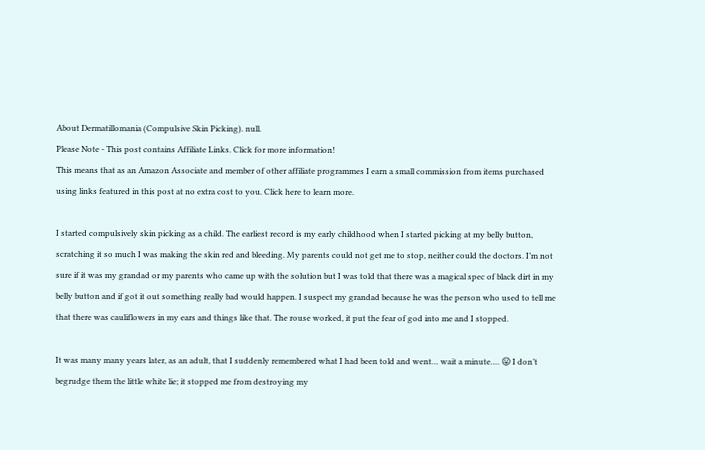About Dermatillomania (Compulsive Skin Picking). null.
Please Note - This post contains Affiliate Links. Click for more information!
This means that as an Amazon Associate and member of other affiliate programmes I earn a small commission from items purchased using links featured in this post at no extra cost to you. Click here to learn more.

I started compulsively skin picking as a child. The earliest record is my early childhood when I started picking at my belly button, scratching it so much I was making the skin red and bleeding. My parents could not get me to stop, neither could the doctors. I’m not sure if it was my grandad or my parents who came up with the solution but I was told that there was a magical spec of black dirt in my belly button and if got it out something really bad would happen. I suspect my grandad because he was the person who used to tell me that there was cauliflowers in my ears and things like that. The rouse worked, it put the fear of god into me and I stopped.

It was many many years later, as an adult, that I suddenly remembered what I had been told and went… wait a minute…. 😛 I don’t begrudge them the little white lie; it stopped me from destroying my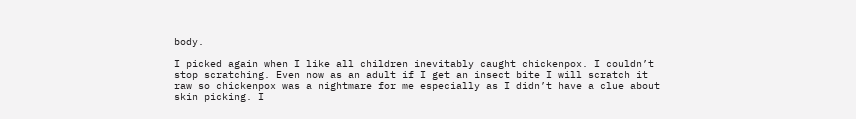body.

I picked again when I like all children inevitably caught chickenpox. I couldn’t stop scratching. Even now as an adult if I get an insect bite I will scratch it raw so chickenpox was a nightmare for me especially as I didn’t have a clue about skin picking. I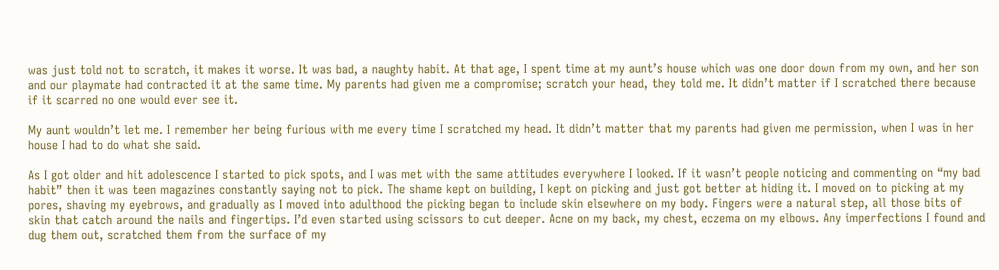was just told not to scratch, it makes it worse. It was bad, a naughty habit. At that age, I spent time at my aunt’s house which was one door down from my own, and her son and our playmate had contracted it at the same time. My parents had given me a compromise; scratch your head, they told me. It didn’t matter if I scratched there because if it scarred no one would ever see it.

My aunt wouldn’t let me. I remember her being furious with me every time I scratched my head. It didn’t matter that my parents had given me permission, when I was in her house I had to do what she said.

As I got older and hit adolescence I started to pick spots, and I was met with the same attitudes everywhere I looked. If it wasn’t people noticing and commenting on “my bad habit” then it was teen magazines constantly saying not to pick. The shame kept on building, I kept on picking and just got better at hiding it. I moved on to picking at my pores, shaving my eyebrows, and gradually as I moved into adulthood the picking began to include skin elsewhere on my body. Fingers were a natural step, all those bits of skin that catch around the nails and fingertips. I’d even started using scissors to cut deeper. Acne on my back, my chest, eczema on my elbows. Any imperfections I found and dug them out, scratched them from the surface of my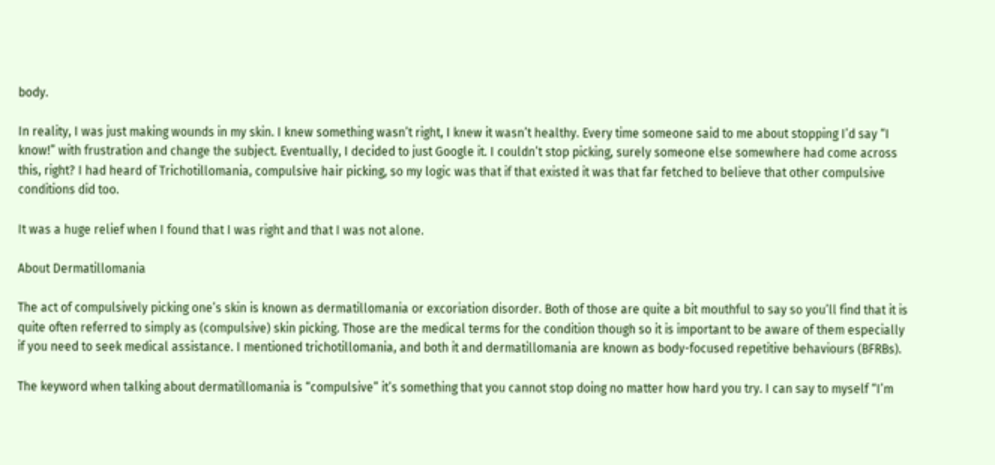body.

In reality, I was just making wounds in my skin. I knew something wasn’t right, I knew it wasn’t healthy. Every time someone said to me about stopping I’d say “I know!” with frustration and change the subject. Eventually, I decided to just Google it. I couldn’t stop picking, surely someone else somewhere had come across this, right? I had heard of Trichotillomania, compulsive hair picking, so my logic was that if that existed it was that far fetched to believe that other compulsive conditions did too.

It was a huge relief when I found that I was right and that I was not alone.

About Dermatillomania

The act of compulsively picking one’s skin is known as dermatillomania or excoriation disorder. Both of those are quite a bit mouthful to say so you’ll find that it is quite often referred to simply as (compulsive) skin picking. Those are the medical terms for the condition though so it is important to be aware of them especially if you need to seek medical assistance. I mentioned trichotillomania, and both it and dermatillomania are known as body-focused repetitive behaviours (BFRBs).

The keyword when talking about dermatillomania is “compulsive” it’s something that you cannot stop doing no matter how hard you try. I can say to myself “I’m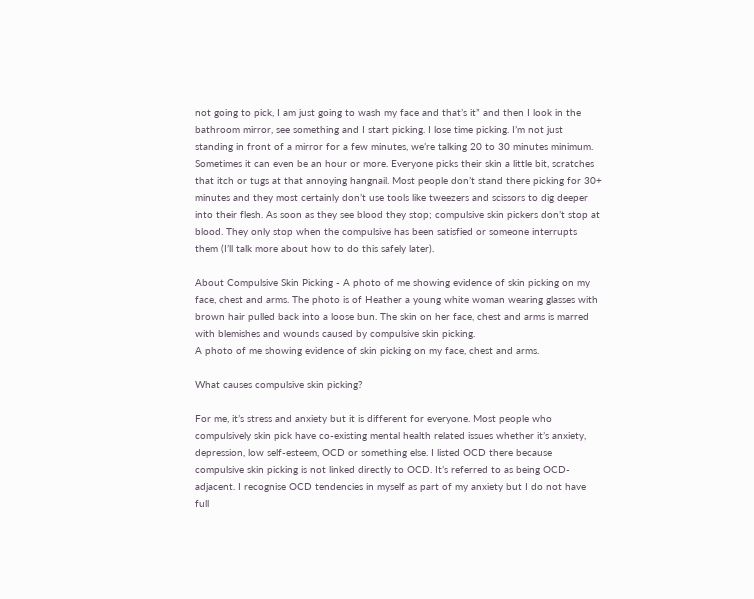not going to pick, I am just going to wash my face and that’s it” and then I look in the bathroom mirror, see something and I start picking. I lose time picking. I’m not just standing in front of a mirror for a few minutes, we’re talking 20 to 30 minutes minimum. Sometimes it can even be an hour or more. Everyone picks their skin a little bit, scratches that itch or tugs at that annoying hangnail. Most people don’t stand there picking for 30+ minutes and they most certainly don’t use tools like tweezers and scissors to dig deeper into their flesh. As soon as they see blood they stop; compulsive skin pickers don’t stop at blood. They only stop when the compulsive has been satisfied or someone interrupts them (I’ll talk more about how to do this safely later).

About Compulsive Skin Picking - A photo of me showing evidence of skin picking on my face, chest and arms. The photo is of Heather a young white woman wearing glasses with brown hair pulled back into a loose bun. The skin on her face, chest and arms is marred with blemishes and wounds caused by compulsive skin picking.
A photo of me showing evidence of skin picking on my face, chest and arms.

What causes compulsive skin picking?

For me, it’s stress and anxiety but it is different for everyone. Most people who compulsively skin pick have co-existing mental health related issues whether it’s anxiety, depression, low self-esteem, OCD or something else. I listed OCD there because compulsive skin picking is not linked directly to OCD. It’s referred to as being OCD-adjacent. I recognise OCD tendencies in myself as part of my anxiety but I do not have full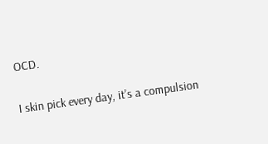OCD.

I skin pick every day, it’s a compulsion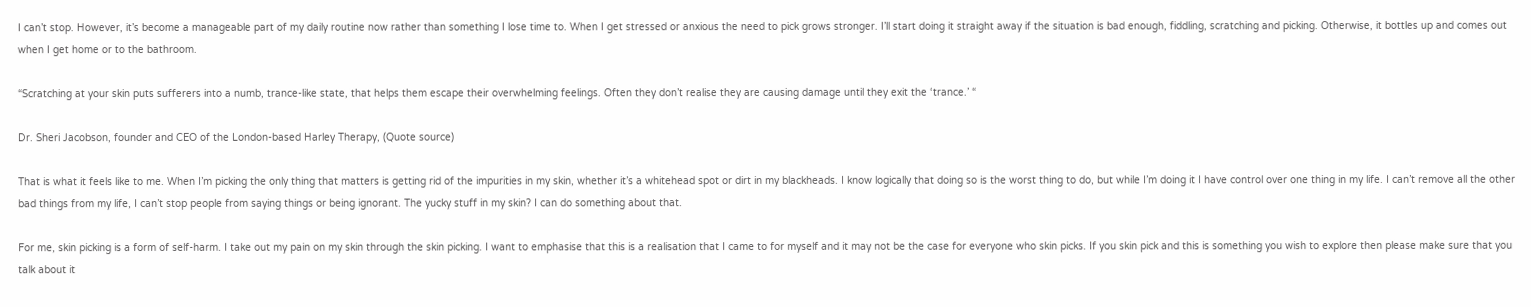I can’t stop. However, it’s become a manageable part of my daily routine now rather than something I lose time to. When I get stressed or anxious the need to pick grows stronger. I’ll start doing it straight away if the situation is bad enough, fiddling, scratching and picking. Otherwise, it bottles up and comes out when I get home or to the bathroom.

“Scratching at your skin puts sufferers into a numb, trance-like state, that helps them escape their overwhelming feelings. Often they don’t realise they are causing damage until they exit the ‘trance.’ “

Dr. Sheri Jacobson, founder and CEO of the London-based Harley Therapy, (Quote source)

That is what it feels like to me. When I’m picking the only thing that matters is getting rid of the impurities in my skin, whether it’s a whitehead spot or dirt in my blackheads. I know logically that doing so is the worst thing to do, but while I’m doing it I have control over one thing in my life. I can’t remove all the other bad things from my life, I can’t stop people from saying things or being ignorant. The yucky stuff in my skin? I can do something about that.

For me, skin picking is a form of self-harm. I take out my pain on my skin through the skin picking. I want to emphasise that this is a realisation that I came to for myself and it may not be the case for everyone who skin picks. If you skin pick and this is something you wish to explore then please make sure that you talk about it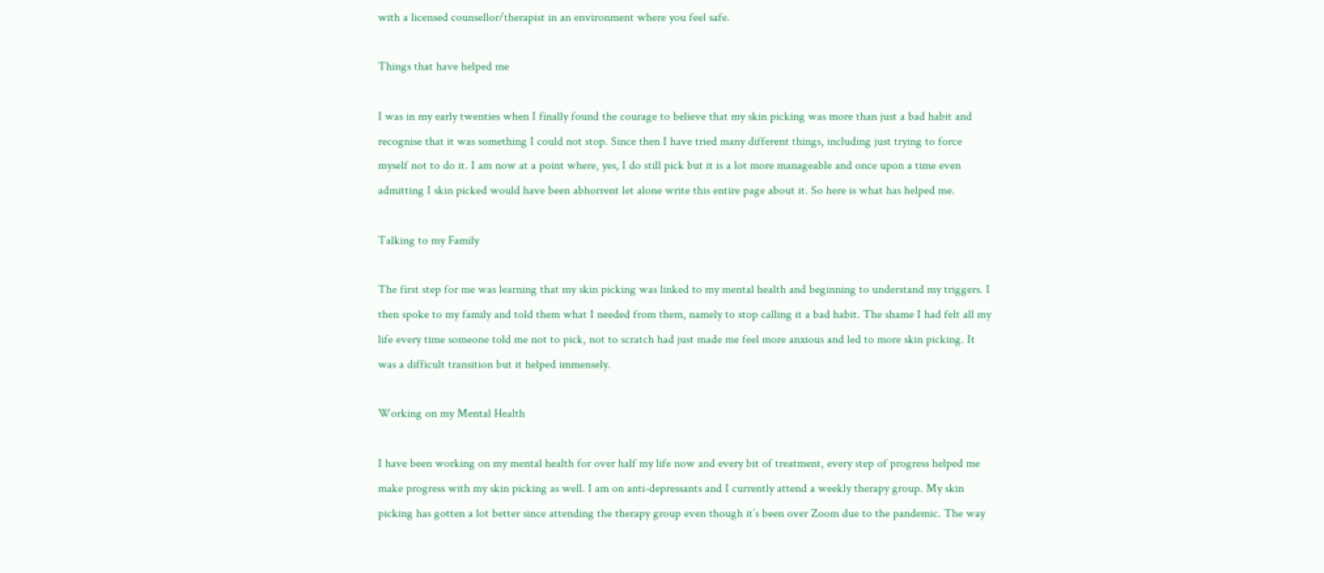with a licensed counsellor/therapist in an environment where you feel safe.

Things that have helped me

I was in my early twenties when I finally found the courage to believe that my skin picking was more than just a bad habit and recognise that it was something I could not stop. Since then I have tried many different things, including just trying to force myself not to do it. I am now at a point where, yes, I do still pick but it is a lot more manageable and once upon a time even admitting I skin picked would have been abhorrent let alone write this entire page about it. So here is what has helped me.

Talking to my Family

The first step for me was learning that my skin picking was linked to my mental health and beginning to understand my triggers. I then spoke to my family and told them what I needed from them, namely to stop calling it a bad habit. The shame I had felt all my life every time someone told me not to pick, not to scratch had just made me feel more anxious and led to more skin picking. It was a difficult transition but it helped immensely.

Working on my Mental Health

I have been working on my mental health for over half my life now and every bit of treatment, every step of progress helped me make progress with my skin picking as well. I am on anti-depressants and I currently attend a weekly therapy group. My skin picking has gotten a lot better since attending the therapy group even though it’s been over Zoom due to the pandemic. The way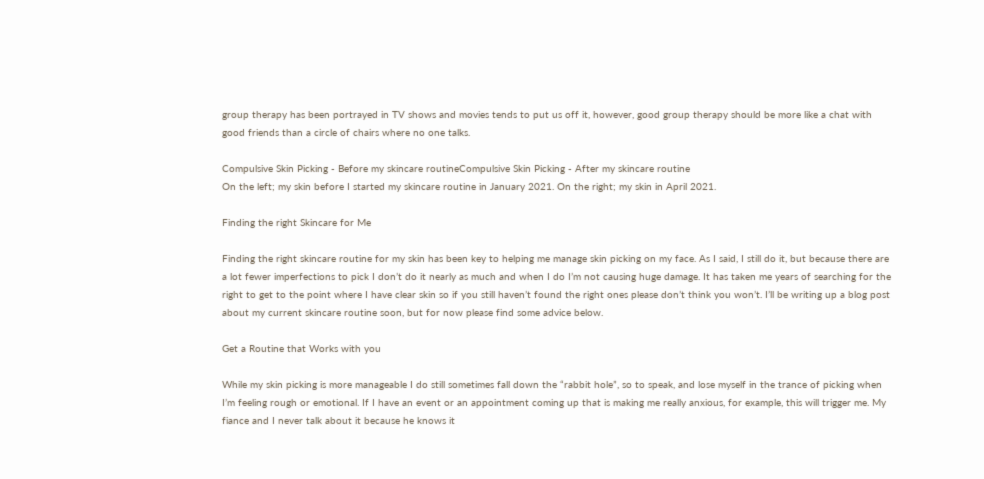group therapy has been portrayed in TV shows and movies tends to put us off it, however, good group therapy should be more like a chat with good friends than a circle of chairs where no one talks.

Compulsive Skin Picking - Before my skincare routineCompulsive Skin Picking - After my skincare routine
On the left; my skin before I started my skincare routine in January 2021. On the right; my skin in April 2021.

Finding the right Skincare for Me

Finding the right skincare routine for my skin has been key to helping me manage skin picking on my face. As I said, I still do it, but because there are a lot fewer imperfections to pick I don’t do it nearly as much and when I do I’m not causing huge damage. It has taken me years of searching for the right to get to the point where I have clear skin so if you still haven’t found the right ones please don’t think you won’t. I’ll be writing up a blog post about my current skincare routine soon, but for now please find some advice below.

Get a Routine that Works with you

While my skin picking is more manageable I do still sometimes fall down the “rabbit hole”, so to speak, and lose myself in the trance of picking when I’m feeling rough or emotional. If I have an event or an appointment coming up that is making me really anxious, for example, this will trigger me. My fiance and I never talk about it because he knows it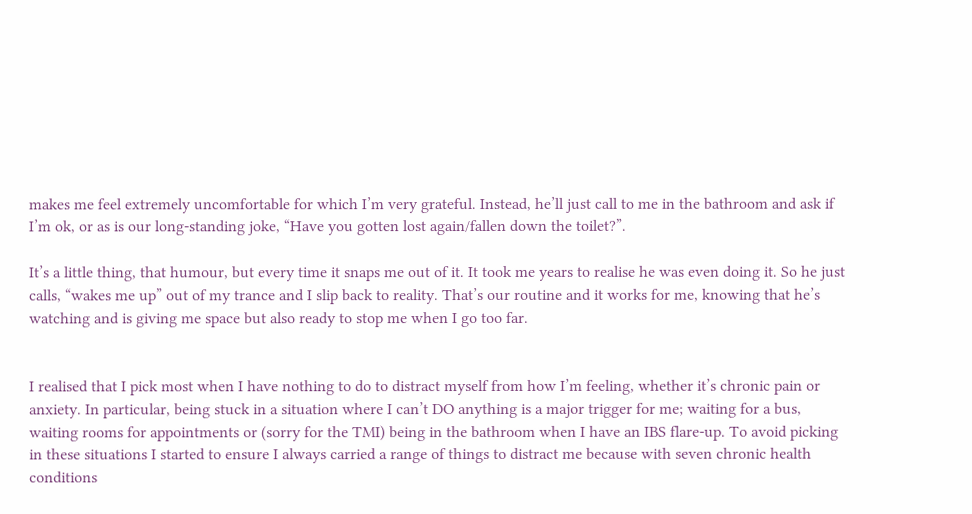makes me feel extremely uncomfortable for which I’m very grateful. Instead, he’ll just call to me in the bathroom and ask if I’m ok, or as is our long-standing joke, “Have you gotten lost again/fallen down the toilet?”.

It’s a little thing, that humour, but every time it snaps me out of it. It took me years to realise he was even doing it. So he just calls, “wakes me up” out of my trance and I slip back to reality. That’s our routine and it works for me, knowing that he’s watching and is giving me space but also ready to stop me when I go too far.


I realised that I pick most when I have nothing to do to distract myself from how I’m feeling, whether it’s chronic pain or anxiety. In particular, being stuck in a situation where I can’t DO anything is a major trigger for me; waiting for a bus, waiting rooms for appointments or (sorry for the TMI) being in the bathroom when I have an IBS flare-up. To avoid picking in these situations I started to ensure I always carried a range of things to distract me because with seven chronic health conditions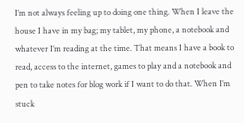I’m not always feeling up to doing one thing. When I leave the house I have in my bag; my tablet, my phone, a notebook and whatever I’m reading at the time. That means I have a book to read, access to the internet, games to play and a notebook and pen to take notes for blog work if I want to do that. When I’m stuck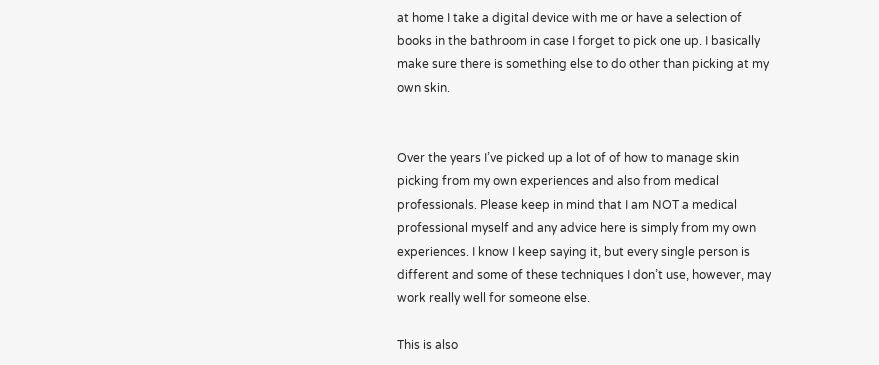at home I take a digital device with me or have a selection of books in the bathroom in case I forget to pick one up. I basically make sure there is something else to do other than picking at my own skin.


Over the years I’ve picked up a lot of of how to manage skin picking from my own experiences and also from medical professionals. Please keep in mind that I am NOT a medical professional myself and any advice here is simply from my own experiences. I know I keep saying it, but every single person is different and some of these techniques I don’t use, however, may work really well for someone else.

This is also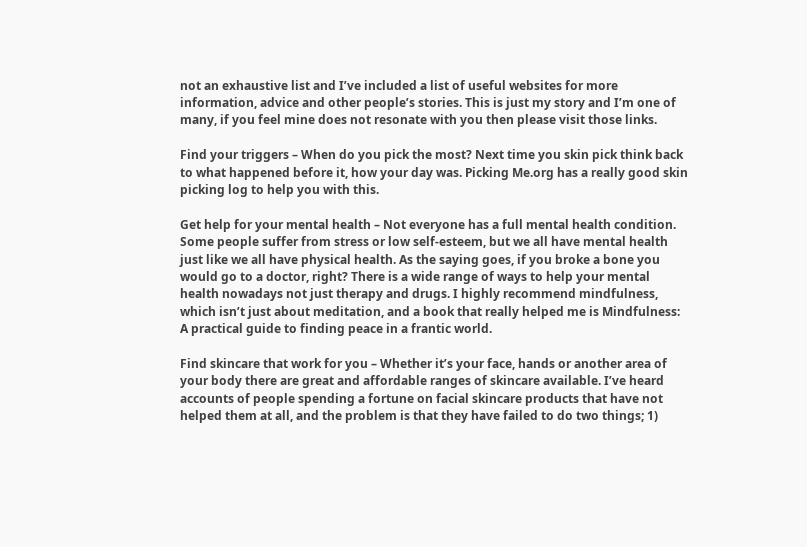not an exhaustive list and I’ve included a list of useful websites for more information, advice and other people’s stories. This is just my story and I’m one of many, if you feel mine does not resonate with you then please visit those links.

Find your triggers – When do you pick the most? Next time you skin pick think back to what happened before it, how your day was. Picking Me.org has a really good skin picking log to help you with this.

Get help for your mental health – Not everyone has a full mental health condition. Some people suffer from stress or low self-esteem, but we all have mental health just like we all have physical health. As the saying goes, if you broke a bone you would go to a doctor, right? There is a wide range of ways to help your mental health nowadays not just therapy and drugs. I highly recommend mindfulness, which isn’t just about meditation, and a book that really helped me is Mindfulness: A practical guide to finding peace in a frantic world.

Find skincare that work for you – Whether it’s your face, hands or another area of your body there are great and affordable ranges of skincare available. I’ve heard accounts of people spending a fortune on facial skincare products that have not helped them at all, and the problem is that they have failed to do two things; 1)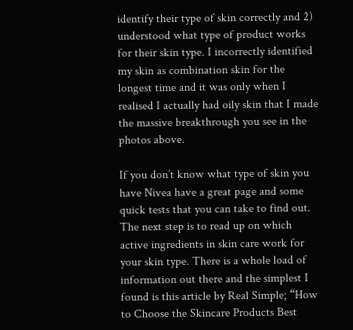identify their type of skin correctly and 2) understood what type of product works for their skin type. I incorrectly identified my skin as combination skin for the longest time and it was only when I realised I actually had oily skin that I made the massive breakthrough you see in the photos above.

If you don’t know what type of skin you have Nivea have a great page and some quick tests that you can take to find out. The next step is to read up on which active ingredients in skin care work for your skin type. There is a whole load of information out there and the simplest I found is this article by Real Simple; “How to Choose the Skincare Products Best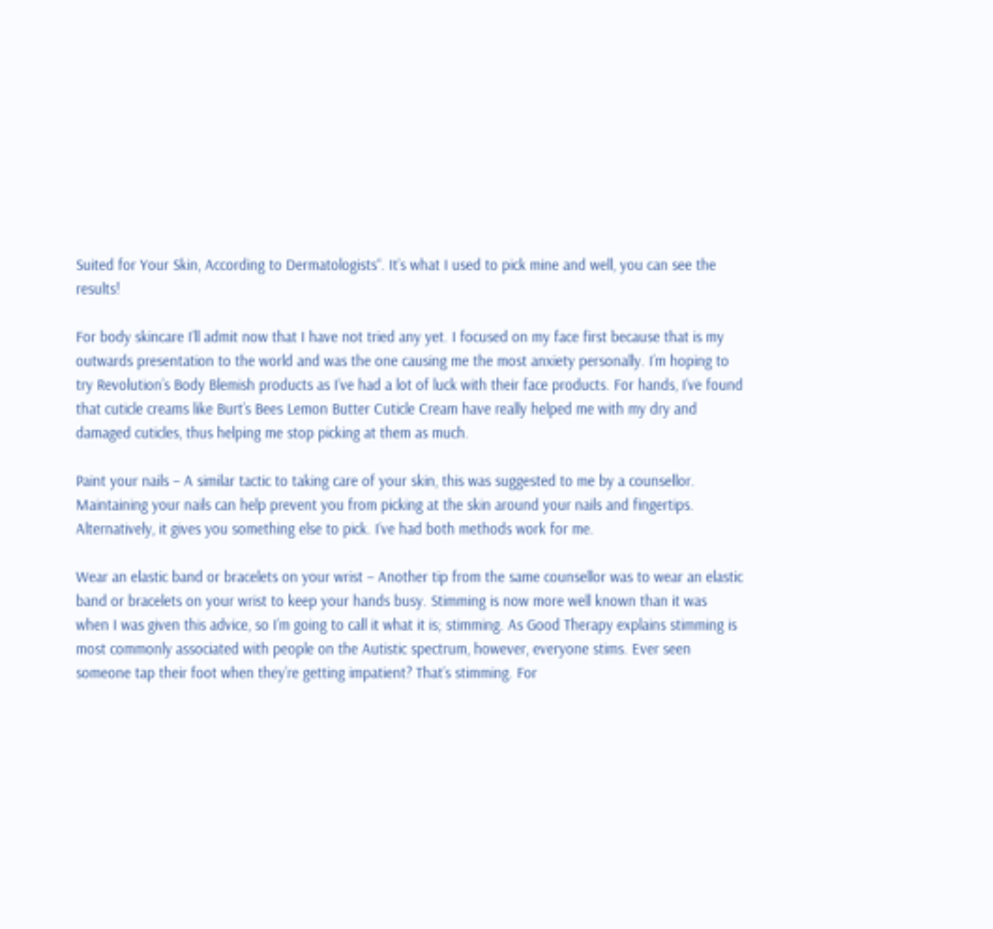Suited for Your Skin, According to Dermatologists“. It’s what I used to pick mine and well, you can see the results!

For body skincare I’ll admit now that I have not tried any yet. I focused on my face first because that is my outwards presentation to the world and was the one causing me the most anxiety personally. I’m hoping to try Revolution’s Body Blemish products as I’ve had a lot of luck with their face products. For hands, I’ve found that cuticle creams like Burt’s Bees Lemon Butter Cuticle Cream have really helped me with my dry and damaged cuticles, thus helping me stop picking at them as much.

Paint your nails – A similar tactic to taking care of your skin, this was suggested to me by a counsellor. Maintaining your nails can help prevent you from picking at the skin around your nails and fingertips. Alternatively, it gives you something else to pick. I’ve had both methods work for me.

Wear an elastic band or bracelets on your wrist – Another tip from the same counsellor was to wear an elastic band or bracelets on your wrist to keep your hands busy. Stimming is now more well known than it was when I was given this advice, so I’m going to call it what it is; stimming. As Good Therapy explains stimming is most commonly associated with people on the Autistic spectrum, however, everyone stims. Ever seen someone tap their foot when they’re getting impatient? That’s stimming. For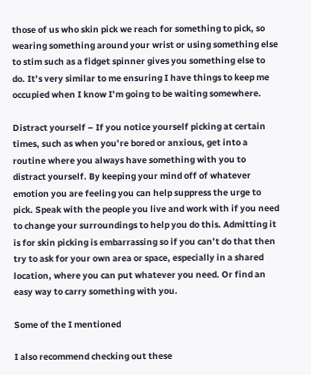those of us who skin pick we reach for something to pick, so wearing something around your wrist or using something else to stim such as a fidget spinner gives you something else to do. It’s very similar to me ensuring I have things to keep me occupied when I know I’m going to be waiting somewhere.

Distract yourself – If you notice yourself picking at certain times, such as when you’re bored or anxious, get into a routine where you always have something with you to distract yourself. By keeping your mind off of whatever emotion you are feeling you can help suppress the urge to pick. Speak with the people you live and work with if you need to change your surroundings to help you do this. Admitting it is for skin picking is embarrassing so if you can’t do that then try to ask for your own area or space, especially in a shared location, where you can put whatever you need. Or find an easy way to carry something with you.

Some of the I mentioned

I also recommend checking out these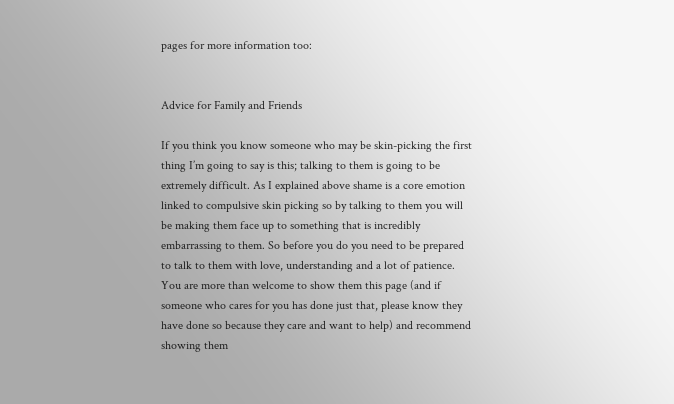pages for more information too:


Advice for Family and Friends

If you think you know someone who may be skin-picking the first thing I’m going to say is this; talking to them is going to be extremely difficult. As I explained above shame is a core emotion linked to compulsive skin picking so by talking to them you will be making them face up to something that is incredibly embarrassing to them. So before you do you need to be prepared to talk to them with love, understanding and a lot of patience. You are more than welcome to show them this page (and if someone who cares for you has done just that, please know they have done so because they care and want to help) and recommend showing them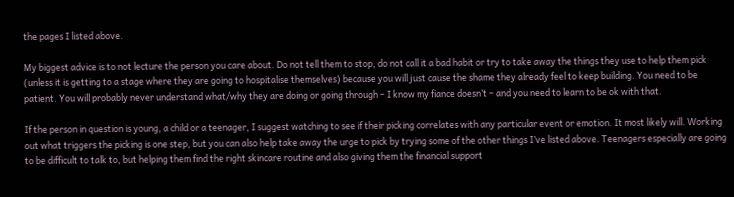the pages I listed above.

My biggest advice is to not lecture the person you care about. Do not tell them to stop, do not call it a bad habit or try to take away the things they use to help them pick (unless it is getting to a stage where they are going to hospitalise themselves) because you will just cause the shame they already feel to keep building. You need to be patient. You will probably never understand what/why they are doing or going through – I know my fiance doesn’t – and you need to learn to be ok with that.

If the person in question is young, a child or a teenager, I suggest watching to see if their picking correlates with any particular event or emotion. It most likely will. Working out what triggers the picking is one step, but you can also help take away the urge to pick by trying some of the other things I’ve listed above. Teenagers especially are going to be difficult to talk to, but helping them find the right skincare routine and also giving them the financial support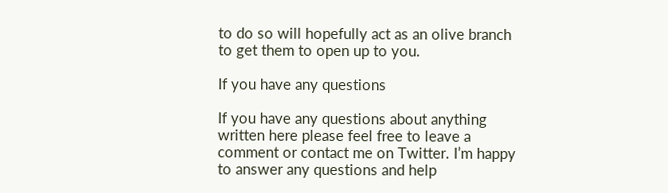to do so will hopefully act as an olive branch to get them to open up to you.

If you have any questions

If you have any questions about anything written here please feel free to leave a comment or contact me on Twitter. I’m happy to answer any questions and help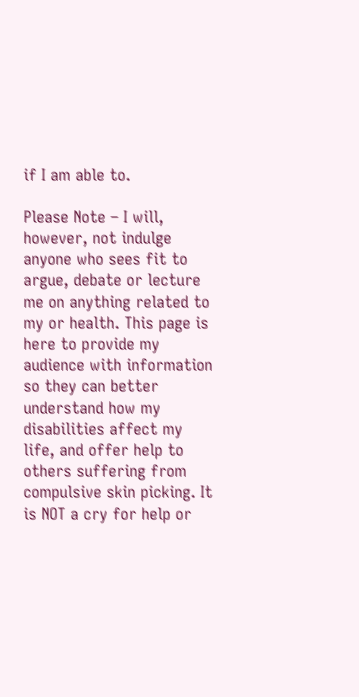if I am able to.

Please Note – I will, however, not indulge anyone who sees fit to argue, debate or lecture me on anything related to my or health. This page is here to provide my audience with information so they can better understand how my disabilities affect my life, and offer help to others suffering from compulsive skin picking. It is NOT a cry for help or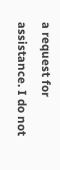a request for assistance. I do not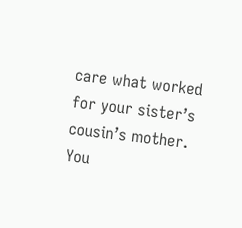care what worked for your sister’s cousin’s mother. You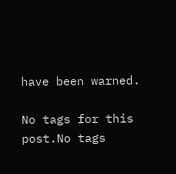have been warned.

No tags for this post.No tags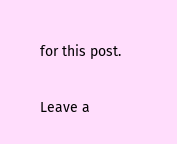for this post.

Leave a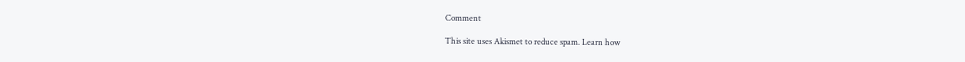Comment

This site uses Akismet to reduce spam. Learn how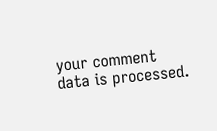your comment data is processed.